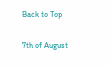Back to Top

7th of August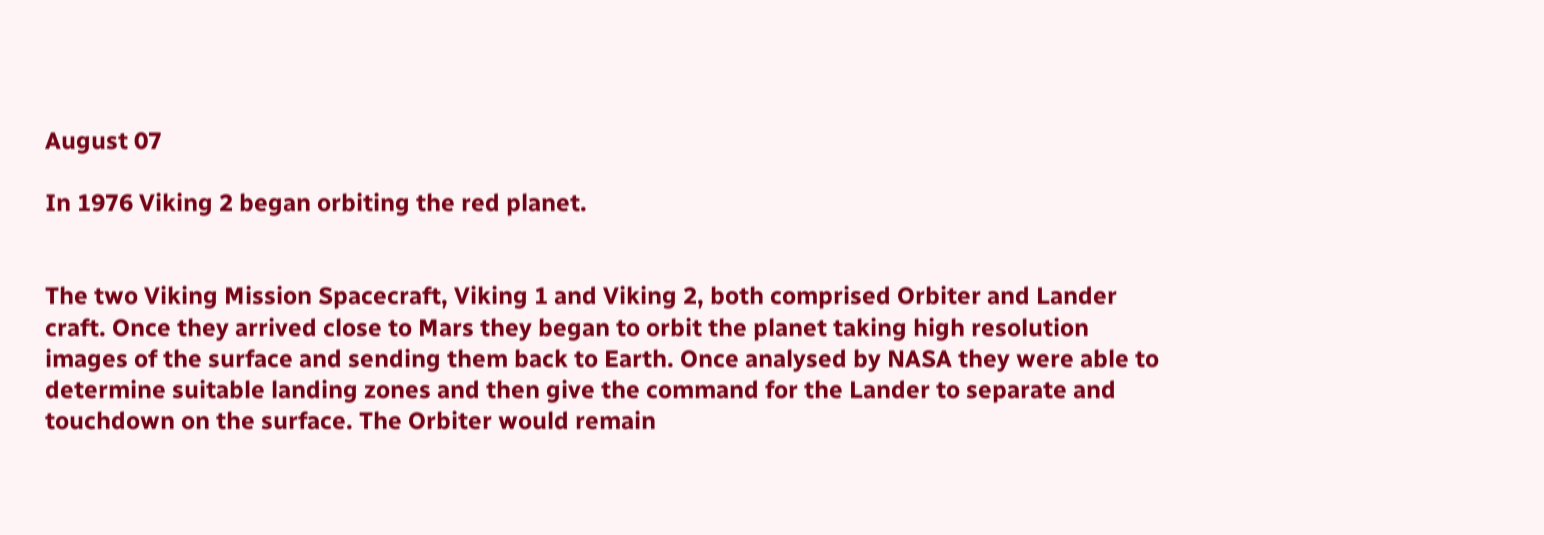August 07

In 1976 Viking 2 began orbiting the red planet.


The two Viking Mission Spacecraft, Viking 1 and Viking 2, both comprised Orbiter and Lander craft. Once they arrived close to Mars they began to orbit the planet taking high resolution images of the surface and sending them back to Earth. Once analysed by NASA they were able to determine suitable landing zones and then give the command for the Lander to separate and touchdown on the surface. The Orbiter would remain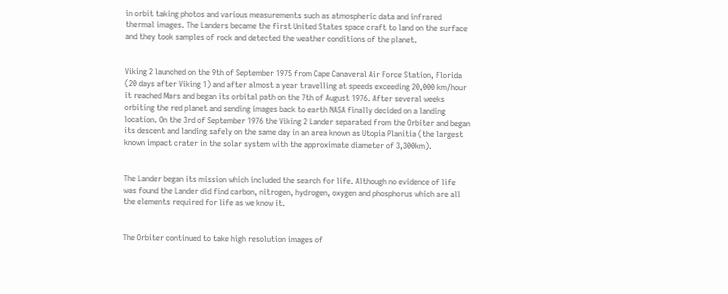in orbit taking photos and various measurements such as atmospheric data and infrared thermal images. The Landers became the first United States space craft to land on the surface and they took samples of rock and detected the weather conditions of the planet.


Viking 2 launched on the 9th of September 1975 from Cape Canaveral Air Force Station, Florida (20 days after Viking 1) and after almost a year travelling at speeds exceeding 20,000 km/hour it reached Mars and began its orbital path on the 7th of August 1976. After several weeks orbiting the red planet and sending images back to earth NASA finally decided on a landing location. On the 3rd of September 1976 the Viking 2 Lander separated from the Orbiter and began its descent and landing safely on the same day in an area known as Utopia Planitia (the largest known impact crater in the solar system with the approximate diameter of 3,300km).


The Lander began its mission which included the search for life. Although no evidence of life was found the Lander did find carbon, nitrogen, hydrogen, oxygen and phosphorus which are all the elements required for life as we know it.


The Orbiter continued to take high resolution images of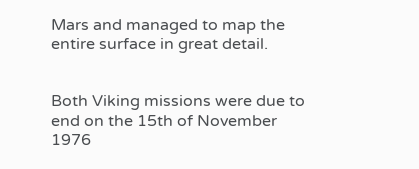Mars and managed to map the entire surface in great detail.


Both Viking missions were due to end on the 15th of November 1976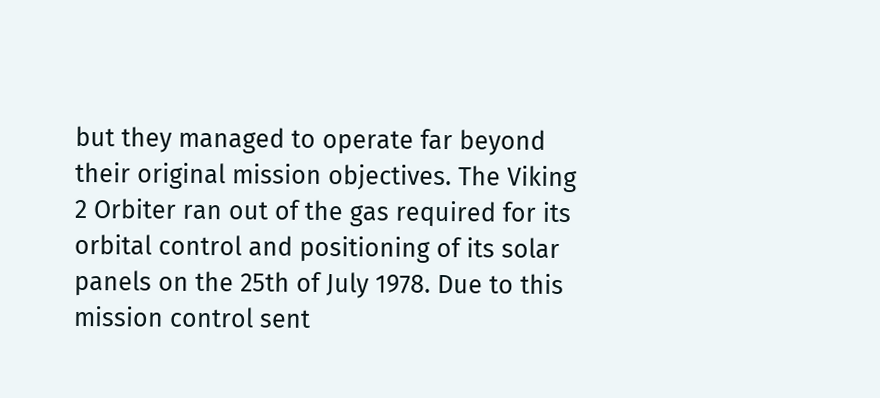but they managed to operate far beyond their original mission objectives. The Viking 2 Orbiter ran out of the gas required for its orbital control and positioning of its solar panels on the 25th of July 1978. Due to this mission control sent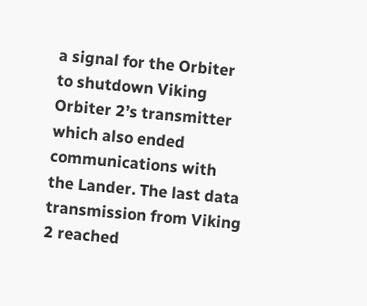a signal for the Orbiter to shutdown Viking Orbiter 2’s transmitter which also ended communications with the Lander. The last data transmission from Viking 2 reached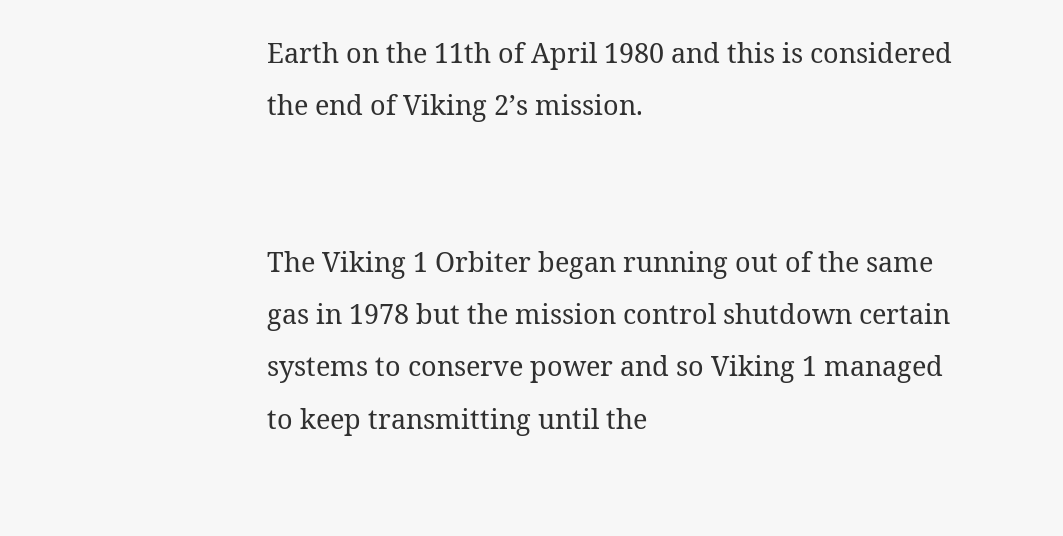Earth on the 11th of April 1980 and this is considered the end of Viking 2’s mission.


The Viking 1 Orbiter began running out of the same gas in 1978 but the mission control shutdown certain systems to conserve power and so Viking 1 managed to keep transmitting until the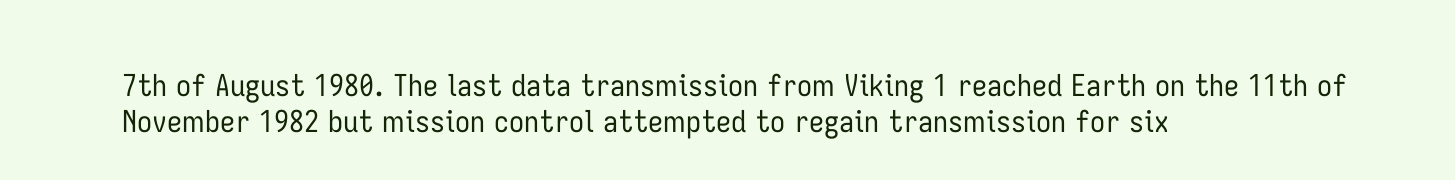7th of August 1980. The last data transmission from Viking 1 reached Earth on the 11th of November 1982 but mission control attempted to regain transmission for six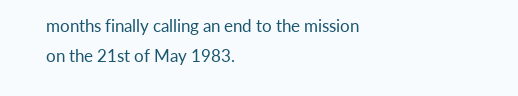months finally calling an end to the mission on the 21st of May 1983.